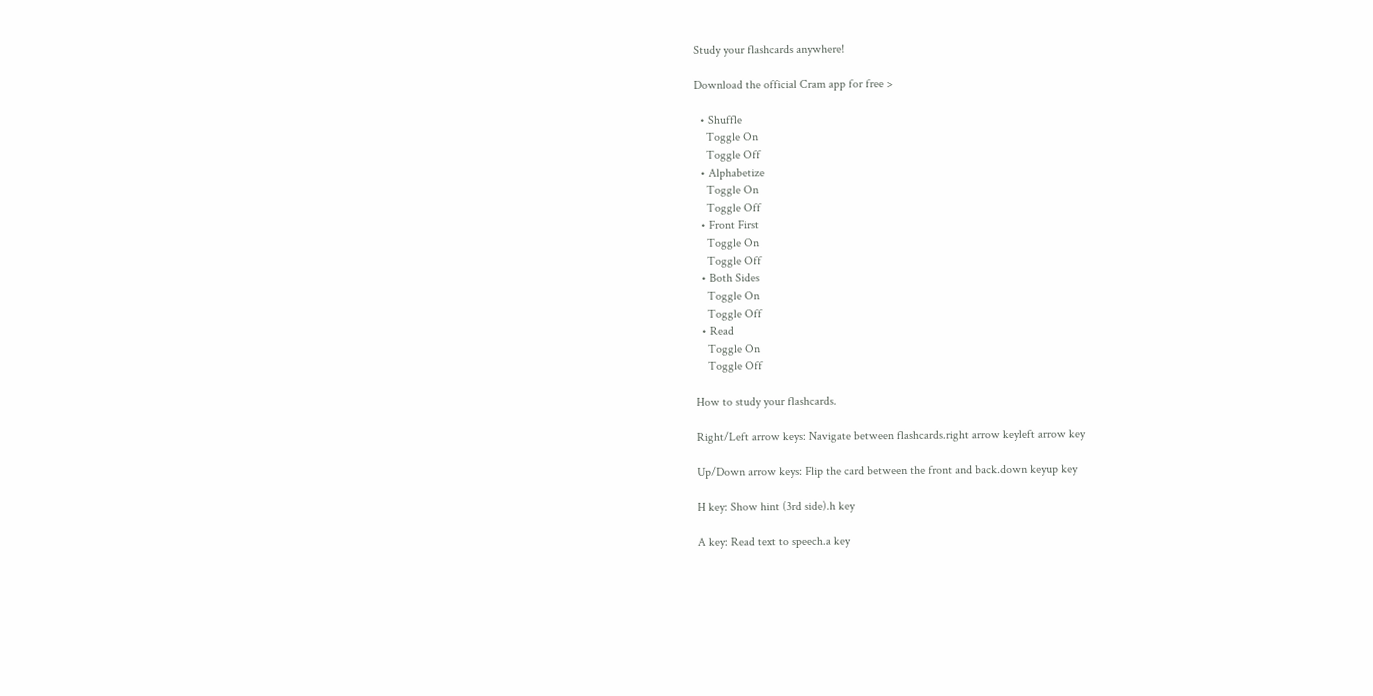Study your flashcards anywhere!

Download the official Cram app for free >

  • Shuffle
    Toggle On
    Toggle Off
  • Alphabetize
    Toggle On
    Toggle Off
  • Front First
    Toggle On
    Toggle Off
  • Both Sides
    Toggle On
    Toggle Off
  • Read
    Toggle On
    Toggle Off

How to study your flashcards.

Right/Left arrow keys: Navigate between flashcards.right arrow keyleft arrow key

Up/Down arrow keys: Flip the card between the front and back.down keyup key

H key: Show hint (3rd side).h key

A key: Read text to speech.a key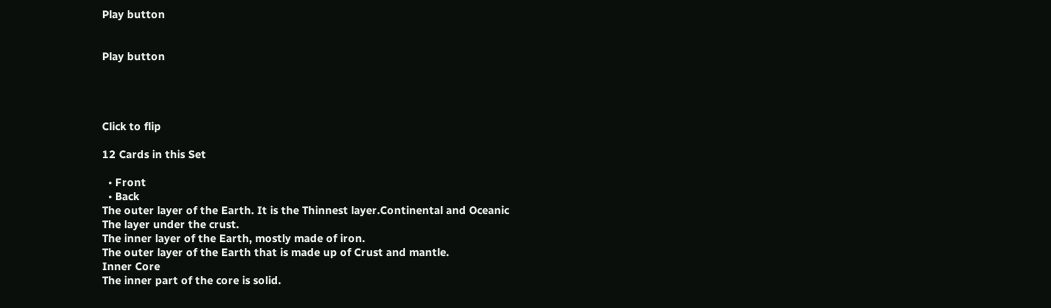Play button


Play button




Click to flip

12 Cards in this Set

  • Front
  • Back
The outer layer of the Earth. It is the Thinnest layer.Continental and Oceanic
The layer under the crust.
The inner layer of the Earth, mostly made of iron.
The outer layer of the Earth that is made up of Crust and mantle.
Inner Core
The inner part of the core is solid.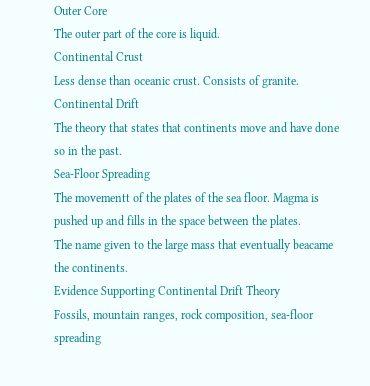Outer Core
The outer part of the core is liquid.
Continental Crust
Less dense than oceanic crust. Consists of granite.
Continental Drift
The theory that states that continents move and have done so in the past.
Sea-Floor Spreading
The movementt of the plates of the sea floor. Magma is pushed up and fills in the space between the plates.
The name given to the large mass that eventually beacame the continents.
Evidence Supporting Continental Drift Theory
Fossils, mountain ranges, rock composition, sea-floor spreading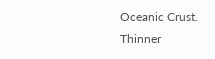Oceanic Crust.
Thinner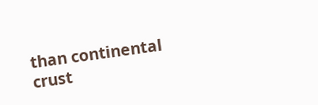than continental crust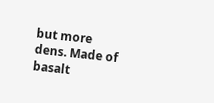but more dens. Made of basalt